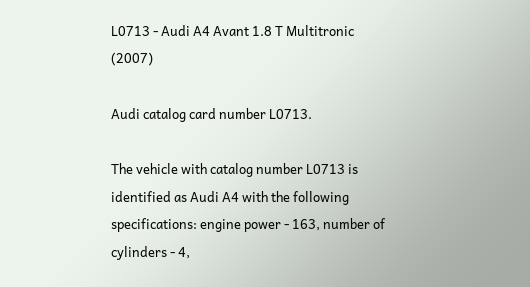L0713 - Audi A4 Avant 1.8 T Multitronic (2007)

Audi catalog card number L0713.

The vehicle with catalog number L0713 is identified as Audi A4 with the following specifications: engine power - 163, number of cylinders - 4,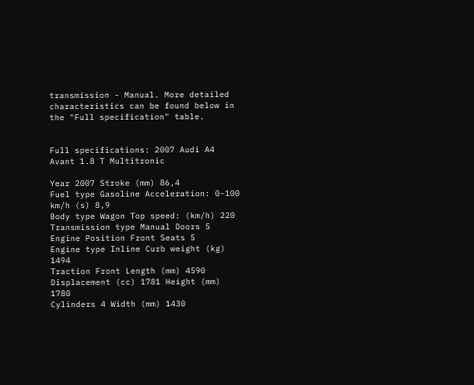transmission - Manual. More detailed characteristics can be found below in the "Full specification" table.


Full specifications: 2007 Audi A4 Avant 1.8 T Multitronic

Year 2007 Stroke (mm) 86,4
Fuel type Gasoline Acceleration: 0-100 km/h (s) 8,9
Body type Wagon Top speed: (km/h) 220
Transmission type Manual Doors 5
Engine Position Front Seats 5
Engine type Inline Curb weight (kg) 1494
Traction Front Length (mm) 4590
Displacement (cc) 1781 Height (mm) 1780
Cylinders 4 Width (mm) 1430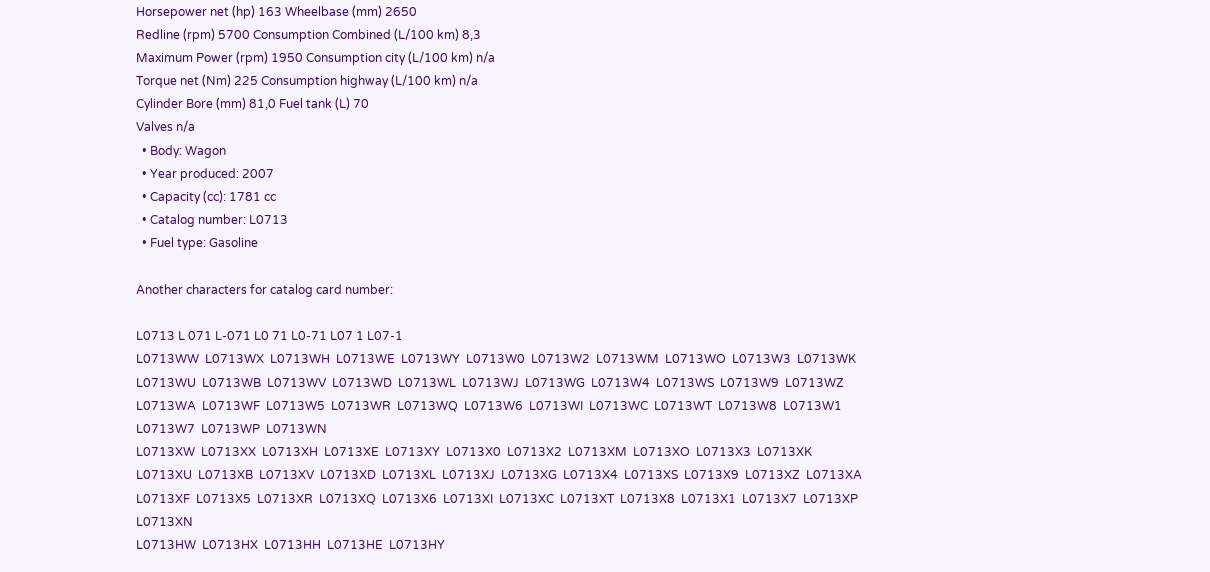Horsepower net (hp) 163 Wheelbase (mm) 2650
Redline (rpm) 5700 Consumption Combined (L/100 km) 8,3
Maximum Power (rpm) 1950 Consumption city (L/100 km) n/a
Torque net (Nm) 225 Consumption highway (L/100 km) n/a
Cylinder Bore (mm) 81,0 Fuel tank (L) 70
Valves n/a
  • Body: Wagon
  • Year produced: 2007
  • Capacity (cc): 1781 cc
  • Catalog number: L0713
  • Fuel type: Gasoline

Another characters for catalog card number:

L0713 L 071 L-071 L0 71 L0-71 L07 1 L07-1
L0713WW  L0713WX  L0713WH  L0713WE  L0713WY  L0713W0  L0713W2  L0713WM  L0713WO  L0713W3  L0713WK  L0713WU  L0713WB  L0713WV  L0713WD  L0713WL  L0713WJ  L0713WG  L0713W4  L0713WS  L0713W9  L0713WZ  L0713WA  L0713WF  L0713W5  L0713WR  L0713WQ  L0713W6  L0713WI  L0713WC  L0713WT  L0713W8  L0713W1  L0713W7  L0713WP  L0713WN
L0713XW  L0713XX  L0713XH  L0713XE  L0713XY  L0713X0  L0713X2  L0713XM  L0713XO  L0713X3  L0713XK  L0713XU  L0713XB  L0713XV  L0713XD  L0713XL  L0713XJ  L0713XG  L0713X4  L0713XS  L0713X9  L0713XZ  L0713XA  L0713XF  L0713X5  L0713XR  L0713XQ  L0713X6  L0713XI  L0713XC  L0713XT  L0713X8  L0713X1  L0713X7  L0713XP  L0713XN
L0713HW  L0713HX  L0713HH  L0713HE  L0713HY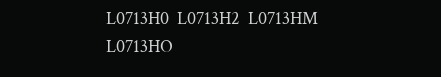L0713H0  L0713H2  L0713HM  L0713HO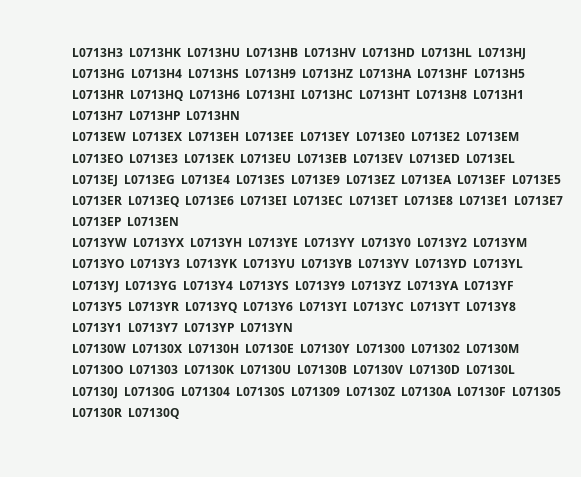L0713H3  L0713HK  L0713HU  L0713HB  L0713HV  L0713HD  L0713HL  L0713HJ  L0713HG  L0713H4  L0713HS  L0713H9  L0713HZ  L0713HA  L0713HF  L0713H5  L0713HR  L0713HQ  L0713H6  L0713HI  L0713HC  L0713HT  L0713H8  L0713H1  L0713H7  L0713HP  L0713HN
L0713EW  L0713EX  L0713EH  L0713EE  L0713EY  L0713E0  L0713E2  L0713EM  L0713EO  L0713E3  L0713EK  L0713EU  L0713EB  L0713EV  L0713ED  L0713EL  L0713EJ  L0713EG  L0713E4  L0713ES  L0713E9  L0713EZ  L0713EA  L0713EF  L0713E5  L0713ER  L0713EQ  L0713E6  L0713EI  L0713EC  L0713ET  L0713E8  L0713E1  L0713E7  L0713EP  L0713EN
L0713YW  L0713YX  L0713YH  L0713YE  L0713YY  L0713Y0  L0713Y2  L0713YM  L0713YO  L0713Y3  L0713YK  L0713YU  L0713YB  L0713YV  L0713YD  L0713YL  L0713YJ  L0713YG  L0713Y4  L0713YS  L0713Y9  L0713YZ  L0713YA  L0713YF  L0713Y5  L0713YR  L0713YQ  L0713Y6  L0713YI  L0713YC  L0713YT  L0713Y8  L0713Y1  L0713Y7  L0713YP  L0713YN
L07130W  L07130X  L07130H  L07130E  L07130Y  L071300  L071302  L07130M  L07130O  L071303  L07130K  L07130U  L07130B  L07130V  L07130D  L07130L  L07130J  L07130G  L071304  L07130S  L071309  L07130Z  L07130A  L07130F  L071305  L07130R  L07130Q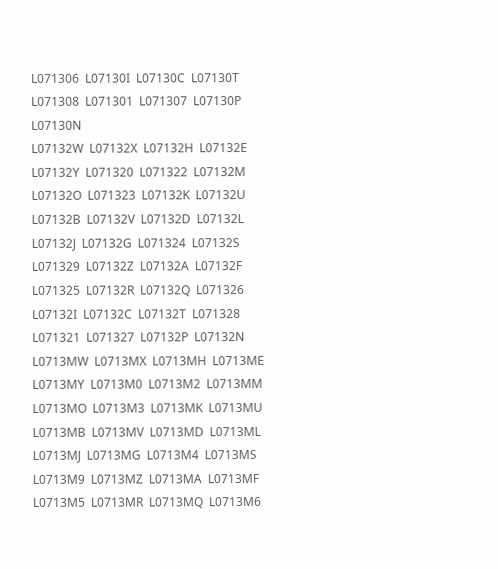L071306  L07130I  L07130C  L07130T  L071308  L071301  L071307  L07130P  L07130N
L07132W  L07132X  L07132H  L07132E  L07132Y  L071320  L071322  L07132M  L07132O  L071323  L07132K  L07132U  L07132B  L07132V  L07132D  L07132L  L07132J  L07132G  L071324  L07132S  L071329  L07132Z  L07132A  L07132F  L071325  L07132R  L07132Q  L071326  L07132I  L07132C  L07132T  L071328  L071321  L071327  L07132P  L07132N
L0713MW  L0713MX  L0713MH  L0713ME  L0713MY  L0713M0  L0713M2  L0713MM  L0713MO  L0713M3  L0713MK  L0713MU  L0713MB  L0713MV  L0713MD  L0713ML  L0713MJ  L0713MG  L0713M4  L0713MS  L0713M9  L0713MZ  L0713MA  L0713MF  L0713M5  L0713MR  L0713MQ  L0713M6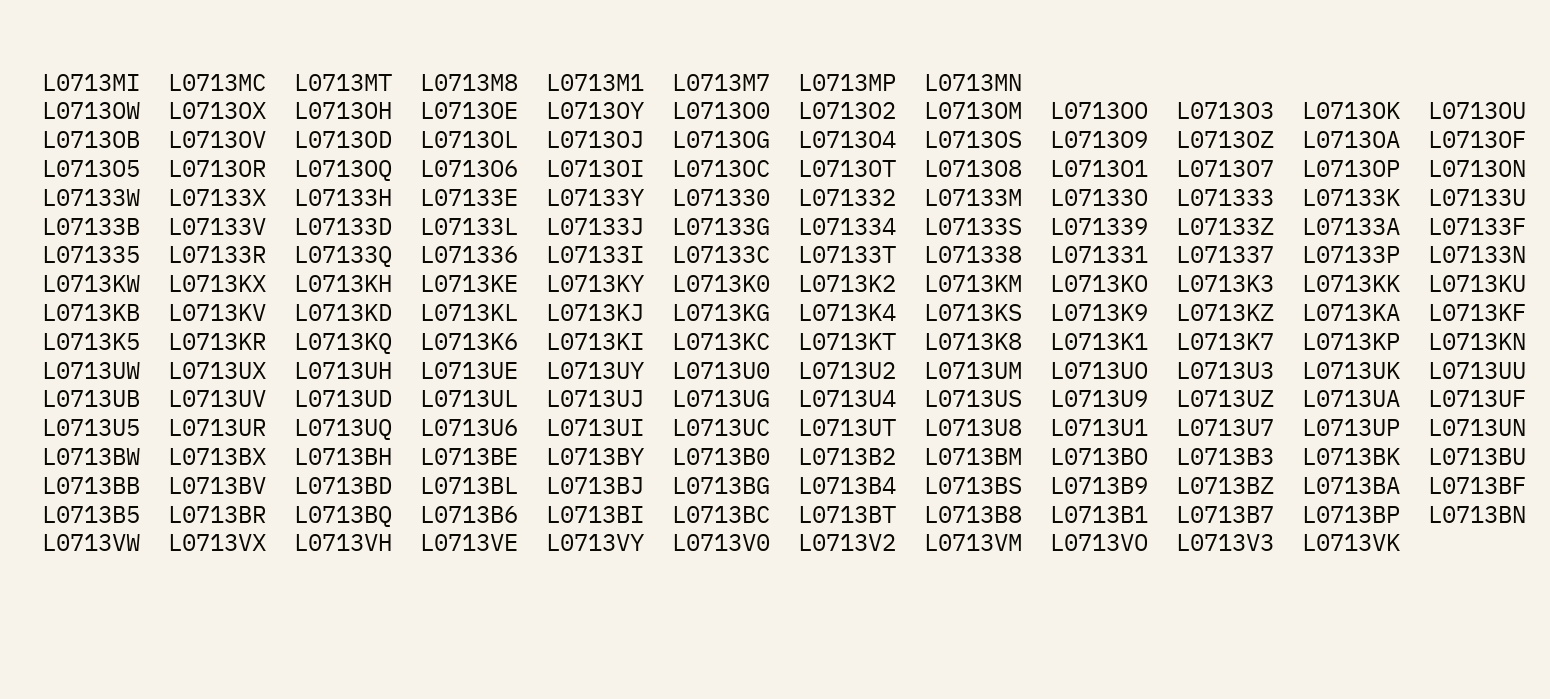L0713MI  L0713MC  L0713MT  L0713M8  L0713M1  L0713M7  L0713MP  L0713MN
L0713OW  L0713OX  L0713OH  L0713OE  L0713OY  L0713O0  L0713O2  L0713OM  L0713OO  L0713O3  L0713OK  L0713OU  L0713OB  L0713OV  L0713OD  L0713OL  L0713OJ  L0713OG  L0713O4  L0713OS  L0713O9  L0713OZ  L0713OA  L0713OF  L0713O5  L0713OR  L0713OQ  L0713O6  L0713OI  L0713OC  L0713OT  L0713O8  L0713O1  L0713O7  L0713OP  L0713ON
L07133W  L07133X  L07133H  L07133E  L07133Y  L071330  L071332  L07133M  L07133O  L071333  L07133K  L07133U  L07133B  L07133V  L07133D  L07133L  L07133J  L07133G  L071334  L07133S  L071339  L07133Z  L07133A  L07133F  L071335  L07133R  L07133Q  L071336  L07133I  L07133C  L07133T  L071338  L071331  L071337  L07133P  L07133N
L0713KW  L0713KX  L0713KH  L0713KE  L0713KY  L0713K0  L0713K2  L0713KM  L0713KO  L0713K3  L0713KK  L0713KU  L0713KB  L0713KV  L0713KD  L0713KL  L0713KJ  L0713KG  L0713K4  L0713KS  L0713K9  L0713KZ  L0713KA  L0713KF  L0713K5  L0713KR  L0713KQ  L0713K6  L0713KI  L0713KC  L0713KT  L0713K8  L0713K1  L0713K7  L0713KP  L0713KN
L0713UW  L0713UX  L0713UH  L0713UE  L0713UY  L0713U0  L0713U2  L0713UM  L0713UO  L0713U3  L0713UK  L0713UU  L0713UB  L0713UV  L0713UD  L0713UL  L0713UJ  L0713UG  L0713U4  L0713US  L0713U9  L0713UZ  L0713UA  L0713UF  L0713U5  L0713UR  L0713UQ  L0713U6  L0713UI  L0713UC  L0713UT  L0713U8  L0713U1  L0713U7  L0713UP  L0713UN
L0713BW  L0713BX  L0713BH  L0713BE  L0713BY  L0713B0  L0713B2  L0713BM  L0713BO  L0713B3  L0713BK  L0713BU  L0713BB  L0713BV  L0713BD  L0713BL  L0713BJ  L0713BG  L0713B4  L0713BS  L0713B9  L0713BZ  L0713BA  L0713BF  L0713B5  L0713BR  L0713BQ  L0713B6  L0713BI  L0713BC  L0713BT  L0713B8  L0713B1  L0713B7  L0713BP  L0713BN
L0713VW  L0713VX  L0713VH  L0713VE  L0713VY  L0713V0  L0713V2  L0713VM  L0713VO  L0713V3  L0713VK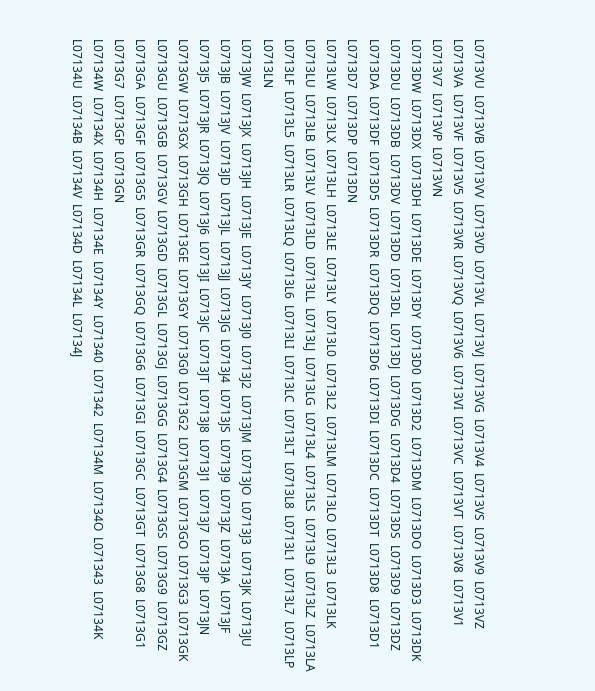L0713VU  L0713VB  L0713VV  L0713VD  L0713VL  L0713VJ  L0713VG  L0713V4  L0713VS  L0713V9  L0713VZ  L0713VA  L0713VF  L0713V5  L0713VR  L0713VQ  L0713V6  L0713VI  L0713VC  L0713VT  L0713V8  L0713V1  L0713V7  L0713VP  L0713VN
L0713DW  L0713DX  L0713DH  L0713DE  L0713DY  L0713D0  L0713D2  L0713DM  L0713DO  L0713D3  L0713DK  L0713DU  L0713DB  L0713DV  L0713DD  L0713DL  L0713DJ  L0713DG  L0713D4  L0713DS  L0713D9  L0713DZ  L0713DA  L0713DF  L0713D5  L0713DR  L0713DQ  L0713D6  L0713DI  L0713DC  L0713DT  L0713D8  L0713D1  L0713D7  L0713DP  L0713DN
L0713LW  L0713LX  L0713LH  L0713LE  L0713LY  L0713L0  L0713L2  L0713LM  L0713LO  L0713L3  L0713LK  L0713LU  L0713LB  L0713LV  L0713LD  L0713LL  L0713LJ  L0713LG  L0713L4  L0713LS  L0713L9  L0713LZ  L0713LA  L0713LF  L0713L5  L0713LR  L0713LQ  L0713L6  L0713LI  L0713LC  L0713LT  L0713L8  L0713L1  L0713L7  L0713LP  L0713LN
L0713JW  L0713JX  L0713JH  L0713JE  L0713JY  L0713J0  L0713J2  L0713JM  L0713JO  L0713J3  L0713JK  L0713JU  L0713JB  L0713JV  L0713JD  L0713JL  L0713JJ  L0713JG  L0713J4  L0713JS  L0713J9  L0713JZ  L0713JA  L0713JF  L0713J5  L0713JR  L0713JQ  L0713J6  L0713JI  L0713JC  L0713JT  L0713J8  L0713J1  L0713J7  L0713JP  L0713JN
L0713GW  L0713GX  L0713GH  L0713GE  L0713GY  L0713G0  L0713G2  L0713GM  L0713GO  L0713G3  L0713GK  L0713GU  L0713GB  L0713GV  L0713GD  L0713GL  L0713GJ  L0713GG  L0713G4  L0713GS  L0713G9  L0713GZ  L0713GA  L0713GF  L0713G5  L0713GR  L0713GQ  L0713G6  L0713GI  L0713GC  L0713GT  L0713G8  L0713G1  L0713G7  L0713GP  L0713GN
L07134W  L07134X  L07134H  L07134E  L07134Y  L071340  L071342  L07134M  L07134O  L071343  L07134K  L07134U  L07134B  L07134V  L07134D  L07134L  L07134J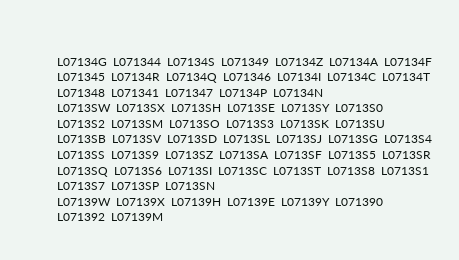L07134G  L071344  L07134S  L071349  L07134Z  L07134A  L07134F  L071345  L07134R  L07134Q  L071346  L07134I  L07134C  L07134T  L071348  L071341  L071347  L07134P  L07134N
L0713SW  L0713SX  L0713SH  L0713SE  L0713SY  L0713S0  L0713S2  L0713SM  L0713SO  L0713S3  L0713SK  L0713SU  L0713SB  L0713SV  L0713SD  L0713SL  L0713SJ  L0713SG  L0713S4  L0713SS  L0713S9  L0713SZ  L0713SA  L0713SF  L0713S5  L0713SR  L0713SQ  L0713S6  L0713SI  L0713SC  L0713ST  L0713S8  L0713S1  L0713S7  L0713SP  L0713SN
L07139W  L07139X  L07139H  L07139E  L07139Y  L071390  L071392  L07139M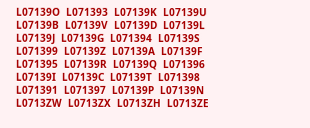L07139O  L071393  L07139K  L07139U  L07139B  L07139V  L07139D  L07139L  L07139J  L07139G  L071394  L07139S  L071399  L07139Z  L07139A  L07139F  L071395  L07139R  L07139Q  L071396  L07139I  L07139C  L07139T  L071398  L071391  L071397  L07139P  L07139N
L0713ZW  L0713ZX  L0713ZH  L0713ZE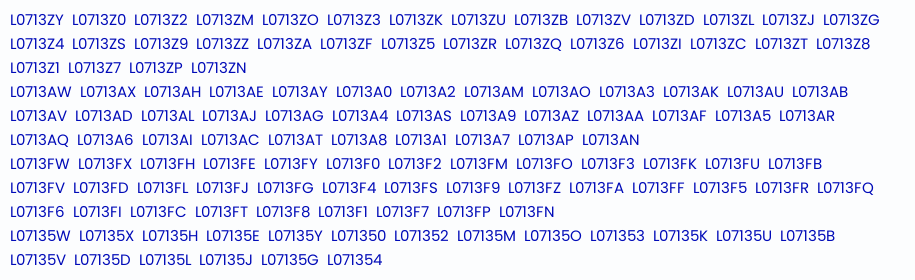L0713ZY  L0713Z0  L0713Z2  L0713ZM  L0713ZO  L0713Z3  L0713ZK  L0713ZU  L0713ZB  L0713ZV  L0713ZD  L0713ZL  L0713ZJ  L0713ZG  L0713Z4  L0713ZS  L0713Z9  L0713ZZ  L0713ZA  L0713ZF  L0713Z5  L0713ZR  L0713ZQ  L0713Z6  L0713ZI  L0713ZC  L0713ZT  L0713Z8  L0713Z1  L0713Z7  L0713ZP  L0713ZN
L0713AW  L0713AX  L0713AH  L0713AE  L0713AY  L0713A0  L0713A2  L0713AM  L0713AO  L0713A3  L0713AK  L0713AU  L0713AB  L0713AV  L0713AD  L0713AL  L0713AJ  L0713AG  L0713A4  L0713AS  L0713A9  L0713AZ  L0713AA  L0713AF  L0713A5  L0713AR  L0713AQ  L0713A6  L0713AI  L0713AC  L0713AT  L0713A8  L0713A1  L0713A7  L0713AP  L0713AN
L0713FW  L0713FX  L0713FH  L0713FE  L0713FY  L0713F0  L0713F2  L0713FM  L0713FO  L0713F3  L0713FK  L0713FU  L0713FB  L0713FV  L0713FD  L0713FL  L0713FJ  L0713FG  L0713F4  L0713FS  L0713F9  L0713FZ  L0713FA  L0713FF  L0713F5  L0713FR  L0713FQ  L0713F6  L0713FI  L0713FC  L0713FT  L0713F8  L0713F1  L0713F7  L0713FP  L0713FN
L07135W  L07135X  L07135H  L07135E  L07135Y  L071350  L071352  L07135M  L07135O  L071353  L07135K  L07135U  L07135B  L07135V  L07135D  L07135L  L07135J  L07135G  L071354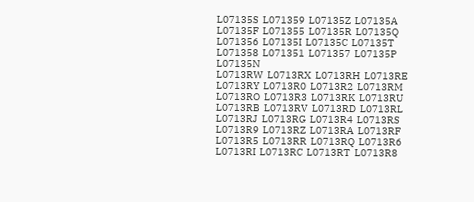L07135S  L071359  L07135Z  L07135A  L07135F  L071355  L07135R  L07135Q  L071356  L07135I  L07135C  L07135T  L071358  L071351  L071357  L07135P  L07135N
L0713RW  L0713RX  L0713RH  L0713RE  L0713RY  L0713R0  L0713R2  L0713RM  L0713RO  L0713R3  L0713RK  L0713RU  L0713RB  L0713RV  L0713RD  L0713RL  L0713RJ  L0713RG  L0713R4  L0713RS  L0713R9  L0713RZ  L0713RA  L0713RF  L0713R5  L0713RR  L0713RQ  L0713R6  L0713RI  L0713RC  L0713RT  L0713R8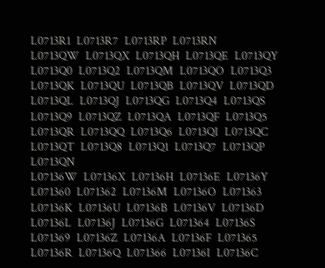L0713R1  L0713R7  L0713RP  L0713RN
L0713QW  L0713QX  L0713QH  L0713QE  L0713QY  L0713Q0  L0713Q2  L0713QM  L0713QO  L0713Q3  L0713QK  L0713QU  L0713QB  L0713QV  L0713QD  L0713QL  L0713QJ  L0713QG  L0713Q4  L0713QS  L0713Q9  L0713QZ  L0713QA  L0713QF  L0713Q5  L0713QR  L0713QQ  L0713Q6  L0713QI  L0713QC  L0713QT  L0713Q8  L0713Q1  L0713Q7  L0713QP  L0713QN
L07136W  L07136X  L07136H  L07136E  L07136Y  L071360  L071362  L07136M  L07136O  L071363  L07136K  L07136U  L07136B  L07136V  L07136D  L07136L  L07136J  L07136G  L071364  L07136S  L071369  L07136Z  L07136A  L07136F  L071365  L07136R  L07136Q  L071366  L07136I  L07136C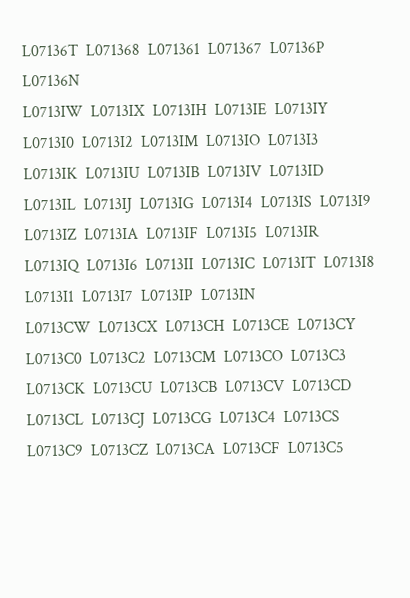L07136T  L071368  L071361  L071367  L07136P  L07136N
L0713IW  L0713IX  L0713IH  L0713IE  L0713IY  L0713I0  L0713I2  L0713IM  L0713IO  L0713I3  L0713IK  L0713IU  L0713IB  L0713IV  L0713ID  L0713IL  L0713IJ  L0713IG  L0713I4  L0713IS  L0713I9  L0713IZ  L0713IA  L0713IF  L0713I5  L0713IR  L0713IQ  L0713I6  L0713II  L0713IC  L0713IT  L0713I8  L0713I1  L0713I7  L0713IP  L0713IN
L0713CW  L0713CX  L0713CH  L0713CE  L0713CY  L0713C0  L0713C2  L0713CM  L0713CO  L0713C3  L0713CK  L0713CU  L0713CB  L0713CV  L0713CD  L0713CL  L0713CJ  L0713CG  L0713C4  L0713CS  L0713C9  L0713CZ  L0713CA  L0713CF  L0713C5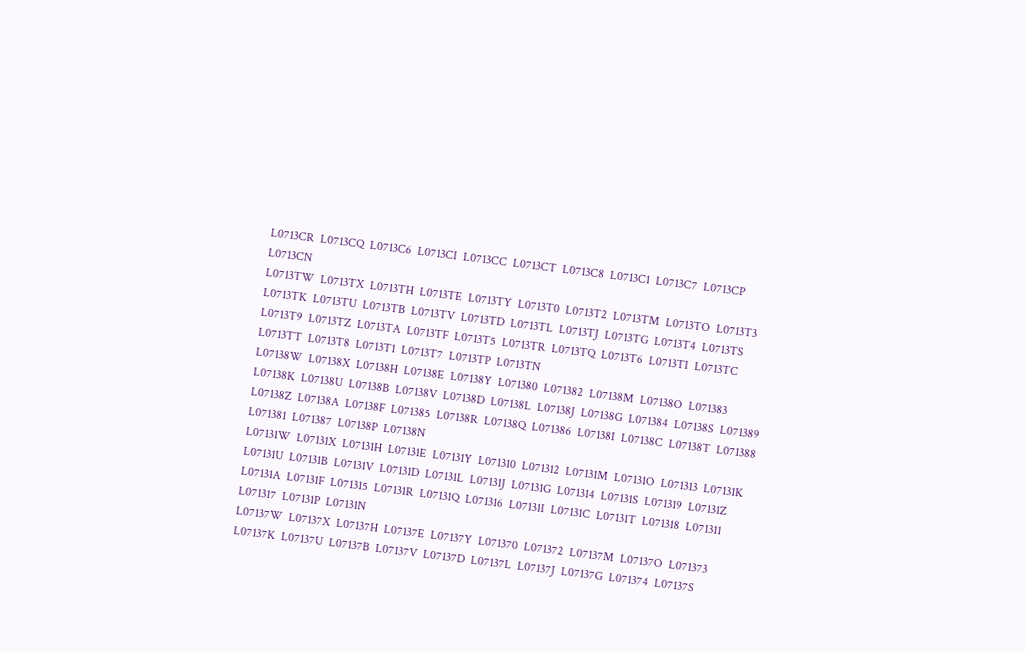L0713CR  L0713CQ  L0713C6  L0713CI  L0713CC  L0713CT  L0713C8  L0713C1  L0713C7  L0713CP  L0713CN
L0713TW  L0713TX  L0713TH  L0713TE  L0713TY  L0713T0  L0713T2  L0713TM  L0713TO  L0713T3  L0713TK  L0713TU  L0713TB  L0713TV  L0713TD  L0713TL  L0713TJ  L0713TG  L0713T4  L0713TS  L0713T9  L0713TZ  L0713TA  L0713TF  L0713T5  L0713TR  L0713TQ  L0713T6  L0713TI  L0713TC  L0713TT  L0713T8  L0713T1  L0713T7  L0713TP  L0713TN
L07138W  L07138X  L07138H  L07138E  L07138Y  L071380  L071382  L07138M  L07138O  L071383  L07138K  L07138U  L07138B  L07138V  L07138D  L07138L  L07138J  L07138G  L071384  L07138S  L071389  L07138Z  L07138A  L07138F  L071385  L07138R  L07138Q  L071386  L07138I  L07138C  L07138T  L071388  L071381  L071387  L07138P  L07138N
L07131W  L07131X  L07131H  L07131E  L07131Y  L071310  L071312  L07131M  L07131O  L071313  L07131K  L07131U  L07131B  L07131V  L07131D  L07131L  L07131J  L07131G  L071314  L07131S  L071319  L07131Z  L07131A  L07131F  L071315  L07131R  L07131Q  L071316  L07131I  L07131C  L07131T  L071318  L071311  L071317  L07131P  L07131N
L07137W  L07137X  L07137H  L07137E  L07137Y  L071370  L071372  L07137M  L07137O  L071373  L07137K  L07137U  L07137B  L07137V  L07137D  L07137L  L07137J  L07137G  L071374  L07137S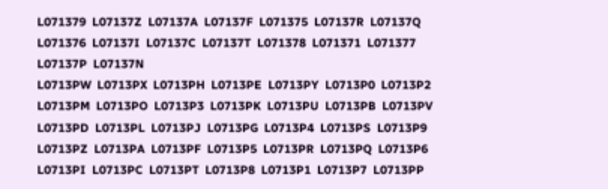L071379  L07137Z  L07137A  L07137F  L071375  L07137R  L07137Q  L071376  L07137I  L07137C  L07137T  L071378  L071371  L071377  L07137P  L07137N
L0713PW  L0713PX  L0713PH  L0713PE  L0713PY  L0713P0  L0713P2  L0713PM  L0713PO  L0713P3  L0713PK  L0713PU  L0713PB  L0713PV  L0713PD  L0713PL  L0713PJ  L0713PG  L0713P4  L0713PS  L0713P9  L0713PZ  L0713PA  L0713PF  L0713P5  L0713PR  L0713PQ  L0713P6  L0713PI  L0713PC  L0713PT  L0713P8  L0713P1  L0713P7  L0713PP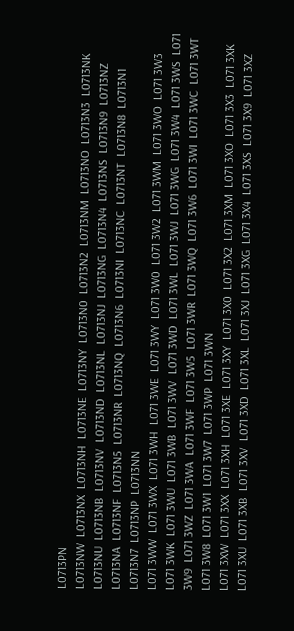L0713PN
L0713NW  L0713NX  L0713NH  L0713NE  L0713NY  L0713N0  L0713N2  L0713NM  L0713NO  L0713N3  L0713NK  L0713NU  L0713NB  L0713NV  L0713ND  L0713NL  L0713NJ  L0713NG  L0713N4  L0713NS  L0713N9  L0713NZ  L0713NA  L0713NF  L0713N5  L0713NR  L0713NQ  L0713N6  L0713NI  L0713NC  L0713NT  L0713N8  L0713N1  L0713N7  L0713NP  L0713NN
L071 3WW  L071 3WX  L071 3WH  L071 3WE  L071 3WY  L071 3W0  L071 3W2  L071 3WM  L071 3WO  L071 3W3  L071 3WK  L071 3WU  L071 3WB  L071 3WV  L071 3WD  L071 3WL  L071 3WJ  L071 3WG  L071 3W4  L071 3WS  L071 3W9  L071 3WZ  L071 3WA  L071 3WF  L071 3W5  L071 3WR  L071 3WQ  L071 3W6  L071 3WI  L071 3WC  L071 3WT  L071 3W8  L071 3W1  L071 3W7  L071 3WP  L071 3WN
L071 3XW  L071 3XX  L071 3XH  L071 3XE  L071 3XY  L071 3X0  L071 3X2  L071 3XM  L071 3XO  L071 3X3  L071 3XK  L071 3XU  L071 3XB  L071 3XV  L071 3XD  L071 3XL  L071 3XJ  L071 3XG  L071 3X4  L071 3XS  L071 3X9  L071 3XZ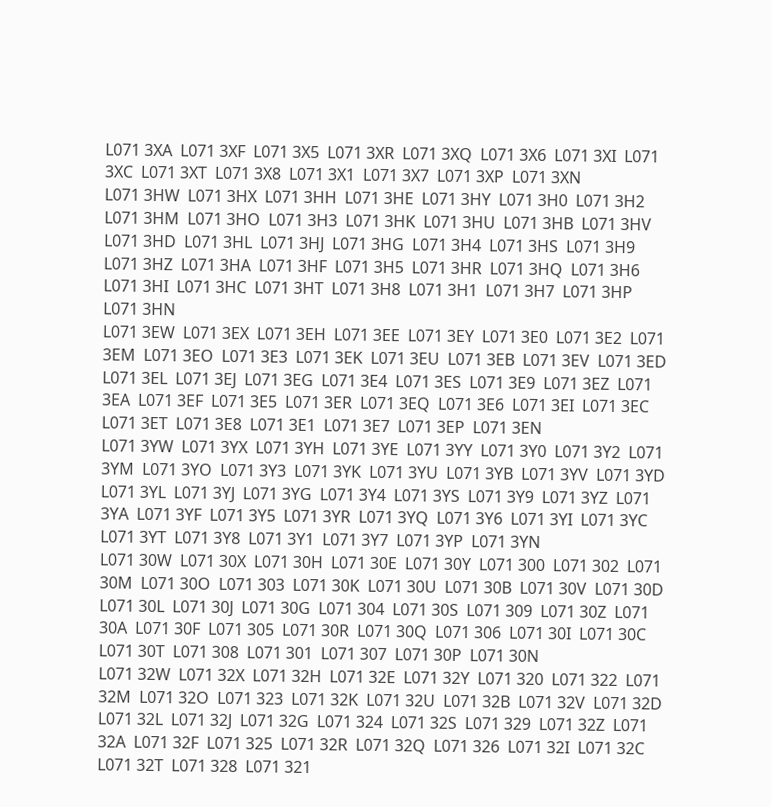L071 3XA  L071 3XF  L071 3X5  L071 3XR  L071 3XQ  L071 3X6  L071 3XI  L071 3XC  L071 3XT  L071 3X8  L071 3X1  L071 3X7  L071 3XP  L071 3XN
L071 3HW  L071 3HX  L071 3HH  L071 3HE  L071 3HY  L071 3H0  L071 3H2  L071 3HM  L071 3HO  L071 3H3  L071 3HK  L071 3HU  L071 3HB  L071 3HV  L071 3HD  L071 3HL  L071 3HJ  L071 3HG  L071 3H4  L071 3HS  L071 3H9  L071 3HZ  L071 3HA  L071 3HF  L071 3H5  L071 3HR  L071 3HQ  L071 3H6  L071 3HI  L071 3HC  L071 3HT  L071 3H8  L071 3H1  L071 3H7  L071 3HP  L071 3HN
L071 3EW  L071 3EX  L071 3EH  L071 3EE  L071 3EY  L071 3E0  L071 3E2  L071 3EM  L071 3EO  L071 3E3  L071 3EK  L071 3EU  L071 3EB  L071 3EV  L071 3ED  L071 3EL  L071 3EJ  L071 3EG  L071 3E4  L071 3ES  L071 3E9  L071 3EZ  L071 3EA  L071 3EF  L071 3E5  L071 3ER  L071 3EQ  L071 3E6  L071 3EI  L071 3EC  L071 3ET  L071 3E8  L071 3E1  L071 3E7  L071 3EP  L071 3EN
L071 3YW  L071 3YX  L071 3YH  L071 3YE  L071 3YY  L071 3Y0  L071 3Y2  L071 3YM  L071 3YO  L071 3Y3  L071 3YK  L071 3YU  L071 3YB  L071 3YV  L071 3YD  L071 3YL  L071 3YJ  L071 3YG  L071 3Y4  L071 3YS  L071 3Y9  L071 3YZ  L071 3YA  L071 3YF  L071 3Y5  L071 3YR  L071 3YQ  L071 3Y6  L071 3YI  L071 3YC  L071 3YT  L071 3Y8  L071 3Y1  L071 3Y7  L071 3YP  L071 3YN
L071 30W  L071 30X  L071 30H  L071 30E  L071 30Y  L071 300  L071 302  L071 30M  L071 30O  L071 303  L071 30K  L071 30U  L071 30B  L071 30V  L071 30D  L071 30L  L071 30J  L071 30G  L071 304  L071 30S  L071 309  L071 30Z  L071 30A  L071 30F  L071 305  L071 30R  L071 30Q  L071 306  L071 30I  L071 30C  L071 30T  L071 308  L071 301  L071 307  L071 30P  L071 30N
L071 32W  L071 32X  L071 32H  L071 32E  L071 32Y  L071 320  L071 322  L071 32M  L071 32O  L071 323  L071 32K  L071 32U  L071 32B  L071 32V  L071 32D  L071 32L  L071 32J  L071 32G  L071 324  L071 32S  L071 329  L071 32Z  L071 32A  L071 32F  L071 325  L071 32R  L071 32Q  L071 326  L071 32I  L071 32C  L071 32T  L071 328  L071 321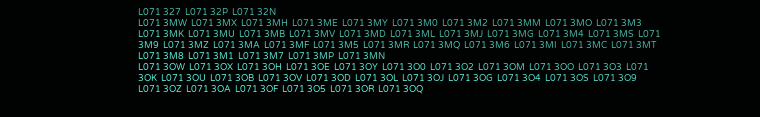L071 327  L071 32P  L071 32N
L071 3MW  L071 3MX  L071 3MH  L071 3ME  L071 3MY  L071 3M0  L071 3M2  L071 3MM  L071 3MO  L071 3M3  L071 3MK  L071 3MU  L071 3MB  L071 3MV  L071 3MD  L071 3ML  L071 3MJ  L071 3MG  L071 3M4  L071 3MS  L071 3M9  L071 3MZ  L071 3MA  L071 3MF  L071 3M5  L071 3MR  L071 3MQ  L071 3M6  L071 3MI  L071 3MC  L071 3MT  L071 3M8  L071 3M1  L071 3M7  L071 3MP  L071 3MN
L071 3OW  L071 3OX  L071 3OH  L071 3OE  L071 3OY  L071 3O0  L071 3O2  L071 3OM  L071 3OO  L071 3O3  L071 3OK  L071 3OU  L071 3OB  L071 3OV  L071 3OD  L071 3OL  L071 3OJ  L071 3OG  L071 3O4  L071 3OS  L071 3O9  L071 3OZ  L071 3OA  L071 3OF  L071 3O5  L071 3OR  L071 3OQ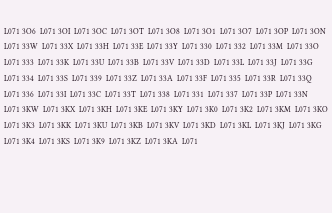L071 3O6  L071 3OI  L071 3OC  L071 3OT  L071 3O8  L071 3O1  L071 3O7  L071 3OP  L071 3ON
L071 33W  L071 33X  L071 33H  L071 33E  L071 33Y  L071 330  L071 332  L071 33M  L071 33O  L071 333  L071 33K  L071 33U  L071 33B  L071 33V  L071 33D  L071 33L  L071 33J  L071 33G  L071 334  L071 33S  L071 339  L071 33Z  L071 33A  L071 33F  L071 335  L071 33R  L071 33Q  L071 336  L071 33I  L071 33C  L071 33T  L071 338  L071 331  L071 337  L071 33P  L071 33N
L071 3KW  L071 3KX  L071 3KH  L071 3KE  L071 3KY  L071 3K0  L071 3K2  L071 3KM  L071 3KO  L071 3K3  L071 3KK  L071 3KU  L071 3KB  L071 3KV  L071 3KD  L071 3KL  L071 3KJ  L071 3KG  L071 3K4  L071 3KS  L071 3K9  L071 3KZ  L071 3KA  L071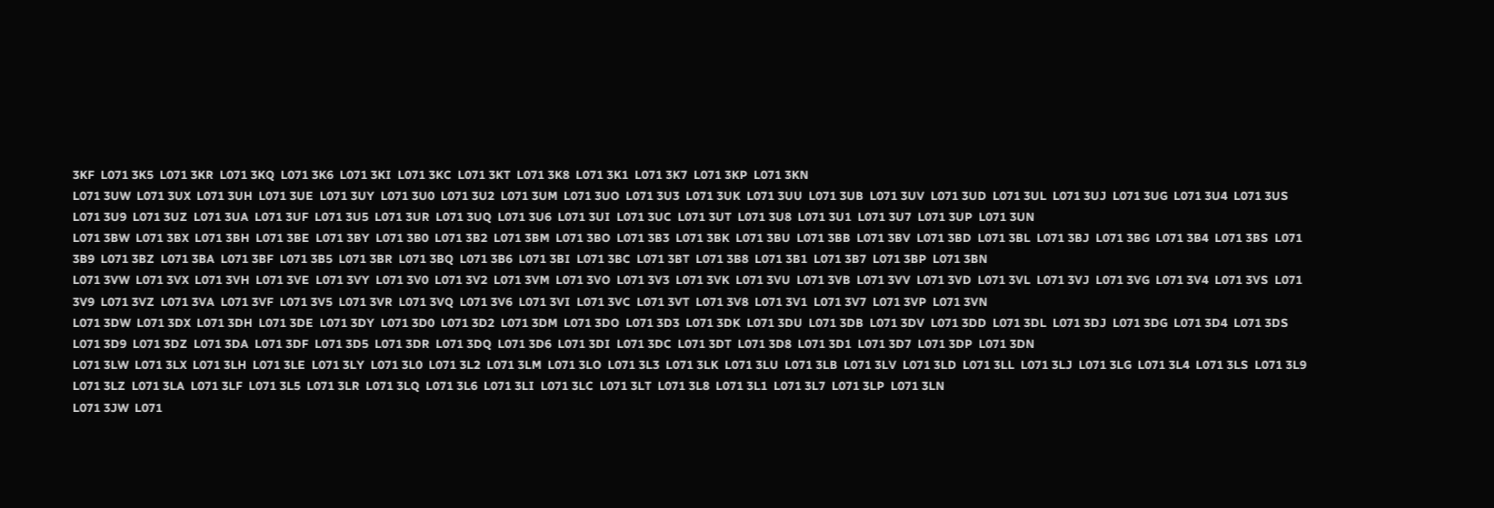3KF  L071 3K5  L071 3KR  L071 3KQ  L071 3K6  L071 3KI  L071 3KC  L071 3KT  L071 3K8  L071 3K1  L071 3K7  L071 3KP  L071 3KN
L071 3UW  L071 3UX  L071 3UH  L071 3UE  L071 3UY  L071 3U0  L071 3U2  L071 3UM  L071 3UO  L071 3U3  L071 3UK  L071 3UU  L071 3UB  L071 3UV  L071 3UD  L071 3UL  L071 3UJ  L071 3UG  L071 3U4  L071 3US  L071 3U9  L071 3UZ  L071 3UA  L071 3UF  L071 3U5  L071 3UR  L071 3UQ  L071 3U6  L071 3UI  L071 3UC  L071 3UT  L071 3U8  L071 3U1  L071 3U7  L071 3UP  L071 3UN
L071 3BW  L071 3BX  L071 3BH  L071 3BE  L071 3BY  L071 3B0  L071 3B2  L071 3BM  L071 3BO  L071 3B3  L071 3BK  L071 3BU  L071 3BB  L071 3BV  L071 3BD  L071 3BL  L071 3BJ  L071 3BG  L071 3B4  L071 3BS  L071 3B9  L071 3BZ  L071 3BA  L071 3BF  L071 3B5  L071 3BR  L071 3BQ  L071 3B6  L071 3BI  L071 3BC  L071 3BT  L071 3B8  L071 3B1  L071 3B7  L071 3BP  L071 3BN
L071 3VW  L071 3VX  L071 3VH  L071 3VE  L071 3VY  L071 3V0  L071 3V2  L071 3VM  L071 3VO  L071 3V3  L071 3VK  L071 3VU  L071 3VB  L071 3VV  L071 3VD  L071 3VL  L071 3VJ  L071 3VG  L071 3V4  L071 3VS  L071 3V9  L071 3VZ  L071 3VA  L071 3VF  L071 3V5  L071 3VR  L071 3VQ  L071 3V6  L071 3VI  L071 3VC  L071 3VT  L071 3V8  L071 3V1  L071 3V7  L071 3VP  L071 3VN
L071 3DW  L071 3DX  L071 3DH  L071 3DE  L071 3DY  L071 3D0  L071 3D2  L071 3DM  L071 3DO  L071 3D3  L071 3DK  L071 3DU  L071 3DB  L071 3DV  L071 3DD  L071 3DL  L071 3DJ  L071 3DG  L071 3D4  L071 3DS  L071 3D9  L071 3DZ  L071 3DA  L071 3DF  L071 3D5  L071 3DR  L071 3DQ  L071 3D6  L071 3DI  L071 3DC  L071 3DT  L071 3D8  L071 3D1  L071 3D7  L071 3DP  L071 3DN
L071 3LW  L071 3LX  L071 3LH  L071 3LE  L071 3LY  L071 3L0  L071 3L2  L071 3LM  L071 3LO  L071 3L3  L071 3LK  L071 3LU  L071 3LB  L071 3LV  L071 3LD  L071 3LL  L071 3LJ  L071 3LG  L071 3L4  L071 3LS  L071 3L9  L071 3LZ  L071 3LA  L071 3LF  L071 3L5  L071 3LR  L071 3LQ  L071 3L6  L071 3LI  L071 3LC  L071 3LT  L071 3L8  L071 3L1  L071 3L7  L071 3LP  L071 3LN
L071 3JW  L071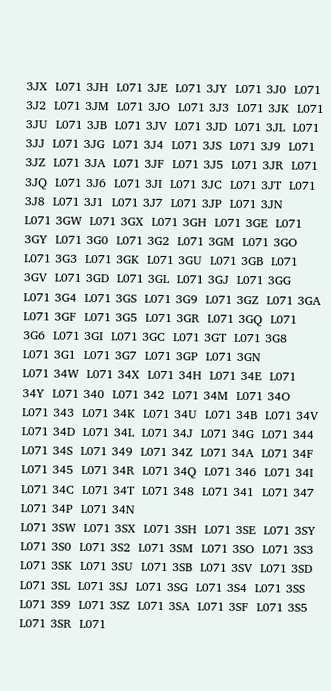3JX  L071 3JH  L071 3JE  L071 3JY  L071 3J0  L071 3J2  L071 3JM  L071 3JO  L071 3J3  L071 3JK  L071 3JU  L071 3JB  L071 3JV  L071 3JD  L071 3JL  L071 3JJ  L071 3JG  L071 3J4  L071 3JS  L071 3J9  L071 3JZ  L071 3JA  L071 3JF  L071 3J5  L071 3JR  L071 3JQ  L071 3J6  L071 3JI  L071 3JC  L071 3JT  L071 3J8  L071 3J1  L071 3J7  L071 3JP  L071 3JN
L071 3GW  L071 3GX  L071 3GH  L071 3GE  L071 3GY  L071 3G0  L071 3G2  L071 3GM  L071 3GO  L071 3G3  L071 3GK  L071 3GU  L071 3GB  L071 3GV  L071 3GD  L071 3GL  L071 3GJ  L071 3GG  L071 3G4  L071 3GS  L071 3G9  L071 3GZ  L071 3GA  L071 3GF  L071 3G5  L071 3GR  L071 3GQ  L071 3G6  L071 3GI  L071 3GC  L071 3GT  L071 3G8  L071 3G1  L071 3G7  L071 3GP  L071 3GN
L071 34W  L071 34X  L071 34H  L071 34E  L071 34Y  L071 340  L071 342  L071 34M  L071 34O  L071 343  L071 34K  L071 34U  L071 34B  L071 34V  L071 34D  L071 34L  L071 34J  L071 34G  L071 344  L071 34S  L071 349  L071 34Z  L071 34A  L071 34F  L071 345  L071 34R  L071 34Q  L071 346  L071 34I  L071 34C  L071 34T  L071 348  L071 341  L071 347  L071 34P  L071 34N
L071 3SW  L071 3SX  L071 3SH  L071 3SE  L071 3SY  L071 3S0  L071 3S2  L071 3SM  L071 3SO  L071 3S3  L071 3SK  L071 3SU  L071 3SB  L071 3SV  L071 3SD  L071 3SL  L071 3SJ  L071 3SG  L071 3S4  L071 3SS  L071 3S9  L071 3SZ  L071 3SA  L071 3SF  L071 3S5  L071 3SR  L071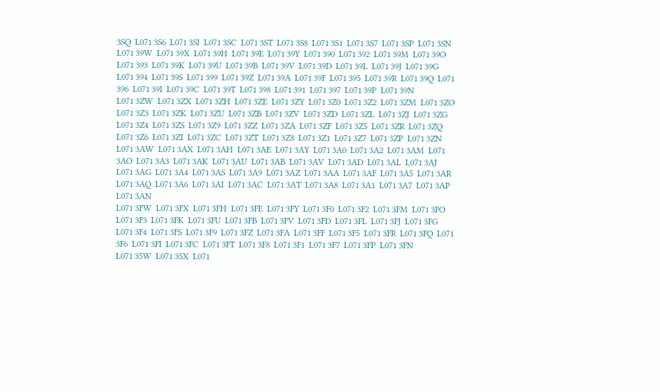3SQ  L071 3S6  L071 3SI  L071 3SC  L071 3ST  L071 3S8  L071 3S1  L071 3S7  L071 3SP  L071 3SN
L071 39W  L071 39X  L071 39H  L071 39E  L071 39Y  L071 390  L071 392  L071 39M  L071 39O  L071 393  L071 39K  L071 39U  L071 39B  L071 39V  L071 39D  L071 39L  L071 39J  L071 39G  L071 394  L071 39S  L071 399  L071 39Z  L071 39A  L071 39F  L071 395  L071 39R  L071 39Q  L071 396  L071 39I  L071 39C  L071 39T  L071 398  L071 391  L071 397  L071 39P  L071 39N
L071 3ZW  L071 3ZX  L071 3ZH  L071 3ZE  L071 3ZY  L071 3Z0  L071 3Z2  L071 3ZM  L071 3ZO  L071 3Z3  L071 3ZK  L071 3ZU  L071 3ZB  L071 3ZV  L071 3ZD  L071 3ZL  L071 3ZJ  L071 3ZG  L071 3Z4  L071 3ZS  L071 3Z9  L071 3ZZ  L071 3ZA  L071 3ZF  L071 3Z5  L071 3ZR  L071 3ZQ  L071 3Z6  L071 3ZI  L071 3ZC  L071 3ZT  L071 3Z8  L071 3Z1  L071 3Z7  L071 3ZP  L071 3ZN
L071 3AW  L071 3AX  L071 3AH  L071 3AE  L071 3AY  L071 3A0  L071 3A2  L071 3AM  L071 3AO  L071 3A3  L071 3AK  L071 3AU  L071 3AB  L071 3AV  L071 3AD  L071 3AL  L071 3AJ  L071 3AG  L071 3A4  L071 3AS  L071 3A9  L071 3AZ  L071 3AA  L071 3AF  L071 3A5  L071 3AR  L071 3AQ  L071 3A6  L071 3AI  L071 3AC  L071 3AT  L071 3A8  L071 3A1  L071 3A7  L071 3AP  L071 3AN
L071 3FW  L071 3FX  L071 3FH  L071 3FE  L071 3FY  L071 3F0  L071 3F2  L071 3FM  L071 3FO  L071 3F3  L071 3FK  L071 3FU  L071 3FB  L071 3FV  L071 3FD  L071 3FL  L071 3FJ  L071 3FG  L071 3F4  L071 3FS  L071 3F9  L071 3FZ  L071 3FA  L071 3FF  L071 3F5  L071 3FR  L071 3FQ  L071 3F6  L071 3FI  L071 3FC  L071 3FT  L071 3F8  L071 3F1  L071 3F7  L071 3FP  L071 3FN
L071 35W  L071 35X  L071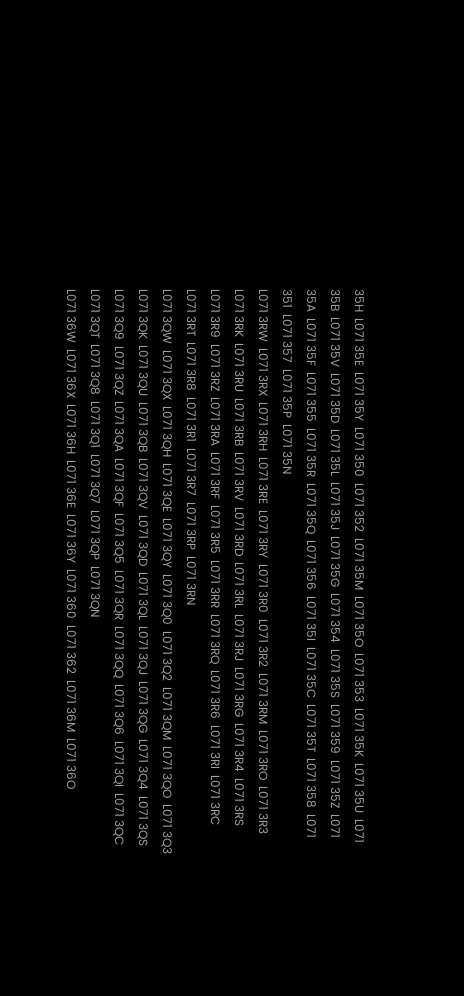35H  L071 35E  L071 35Y  L071 350  L071 352  L071 35M  L071 35O  L071 353  L071 35K  L071 35U  L071 35B  L071 35V  L071 35D  L071 35L  L071 35J  L071 35G  L071 354  L071 35S  L071 359  L071 35Z  L071 35A  L071 35F  L071 355  L071 35R  L071 35Q  L071 356  L071 35I  L071 35C  L071 35T  L071 358  L071 351  L071 357  L071 35P  L071 35N
L071 3RW  L071 3RX  L071 3RH  L071 3RE  L071 3RY  L071 3R0  L071 3R2  L071 3RM  L071 3RO  L071 3R3  L071 3RK  L071 3RU  L071 3RB  L071 3RV  L071 3RD  L071 3RL  L071 3RJ  L071 3RG  L071 3R4  L071 3RS  L071 3R9  L071 3RZ  L071 3RA  L071 3RF  L071 3R5  L071 3RR  L071 3RQ  L071 3R6  L071 3RI  L071 3RC  L071 3RT  L071 3R8  L071 3R1  L071 3R7  L071 3RP  L071 3RN
L071 3QW  L071 3QX  L071 3QH  L071 3QE  L071 3QY  L071 3Q0  L071 3Q2  L071 3QM  L071 3QO  L071 3Q3  L071 3QK  L071 3QU  L071 3QB  L071 3QV  L071 3QD  L071 3QL  L071 3QJ  L071 3QG  L071 3Q4  L071 3QS  L071 3Q9  L071 3QZ  L071 3QA  L071 3QF  L071 3Q5  L071 3QR  L071 3QQ  L071 3Q6  L071 3QI  L071 3QC  L071 3QT  L071 3Q8  L071 3Q1  L071 3Q7  L071 3QP  L071 3QN
L071 36W  L071 36X  L071 36H  L071 36E  L071 36Y  L071 360  L071 362  L071 36M  L071 36O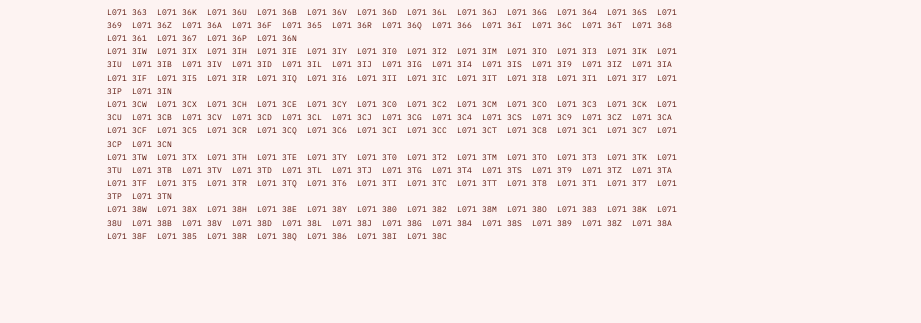L071 363  L071 36K  L071 36U  L071 36B  L071 36V  L071 36D  L071 36L  L071 36J  L071 36G  L071 364  L071 36S  L071 369  L071 36Z  L071 36A  L071 36F  L071 365  L071 36R  L071 36Q  L071 366  L071 36I  L071 36C  L071 36T  L071 368  L071 361  L071 367  L071 36P  L071 36N
L071 3IW  L071 3IX  L071 3IH  L071 3IE  L071 3IY  L071 3I0  L071 3I2  L071 3IM  L071 3IO  L071 3I3  L071 3IK  L071 3IU  L071 3IB  L071 3IV  L071 3ID  L071 3IL  L071 3IJ  L071 3IG  L071 3I4  L071 3IS  L071 3I9  L071 3IZ  L071 3IA  L071 3IF  L071 3I5  L071 3IR  L071 3IQ  L071 3I6  L071 3II  L071 3IC  L071 3IT  L071 3I8  L071 3I1  L071 3I7  L071 3IP  L071 3IN
L071 3CW  L071 3CX  L071 3CH  L071 3CE  L071 3CY  L071 3C0  L071 3C2  L071 3CM  L071 3CO  L071 3C3  L071 3CK  L071 3CU  L071 3CB  L071 3CV  L071 3CD  L071 3CL  L071 3CJ  L071 3CG  L071 3C4  L071 3CS  L071 3C9  L071 3CZ  L071 3CA  L071 3CF  L071 3C5  L071 3CR  L071 3CQ  L071 3C6  L071 3CI  L071 3CC  L071 3CT  L071 3C8  L071 3C1  L071 3C7  L071 3CP  L071 3CN
L071 3TW  L071 3TX  L071 3TH  L071 3TE  L071 3TY  L071 3T0  L071 3T2  L071 3TM  L071 3TO  L071 3T3  L071 3TK  L071 3TU  L071 3TB  L071 3TV  L071 3TD  L071 3TL  L071 3TJ  L071 3TG  L071 3T4  L071 3TS  L071 3T9  L071 3TZ  L071 3TA  L071 3TF  L071 3T5  L071 3TR  L071 3TQ  L071 3T6  L071 3TI  L071 3TC  L071 3TT  L071 3T8  L071 3T1  L071 3T7  L071 3TP  L071 3TN
L071 38W  L071 38X  L071 38H  L071 38E  L071 38Y  L071 380  L071 382  L071 38M  L071 38O  L071 383  L071 38K  L071 38U  L071 38B  L071 38V  L071 38D  L071 38L  L071 38J  L071 38G  L071 384  L071 38S  L071 389  L071 38Z  L071 38A  L071 38F  L071 385  L071 38R  L071 38Q  L071 386  L071 38I  L071 38C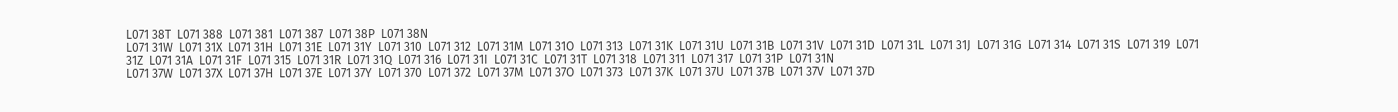L071 38T  L071 388  L071 381  L071 387  L071 38P  L071 38N
L071 31W  L071 31X  L071 31H  L071 31E  L071 31Y  L071 310  L071 312  L071 31M  L071 31O  L071 313  L071 31K  L071 31U  L071 31B  L071 31V  L071 31D  L071 31L  L071 31J  L071 31G  L071 314  L071 31S  L071 319  L071 31Z  L071 31A  L071 31F  L071 315  L071 31R  L071 31Q  L071 316  L071 31I  L071 31C  L071 31T  L071 318  L071 311  L071 317  L071 31P  L071 31N
L071 37W  L071 37X  L071 37H  L071 37E  L071 37Y  L071 370  L071 372  L071 37M  L071 37O  L071 373  L071 37K  L071 37U  L071 37B  L071 37V  L071 37D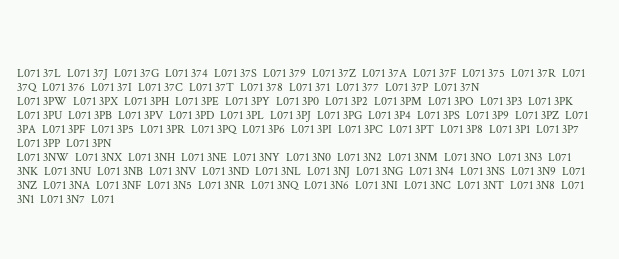L071 37L  L071 37J  L071 37G  L071 374  L071 37S  L071 379  L071 37Z  L071 37A  L071 37F  L071 375  L071 37R  L071 37Q  L071 376  L071 37I  L071 37C  L071 37T  L071 378  L071 371  L071 377  L071 37P  L071 37N
L071 3PW  L071 3PX  L071 3PH  L071 3PE  L071 3PY  L071 3P0  L071 3P2  L071 3PM  L071 3PO  L071 3P3  L071 3PK  L071 3PU  L071 3PB  L071 3PV  L071 3PD  L071 3PL  L071 3PJ  L071 3PG  L071 3P4  L071 3PS  L071 3P9  L071 3PZ  L071 3PA  L071 3PF  L071 3P5  L071 3PR  L071 3PQ  L071 3P6  L071 3PI  L071 3PC  L071 3PT  L071 3P8  L071 3P1  L071 3P7  L071 3PP  L071 3PN
L071 3NW  L071 3NX  L071 3NH  L071 3NE  L071 3NY  L071 3N0  L071 3N2  L071 3NM  L071 3NO  L071 3N3  L071 3NK  L071 3NU  L071 3NB  L071 3NV  L071 3ND  L071 3NL  L071 3NJ  L071 3NG  L071 3N4  L071 3NS  L071 3N9  L071 3NZ  L071 3NA  L071 3NF  L071 3N5  L071 3NR  L071 3NQ  L071 3N6  L071 3NI  L071 3NC  L071 3NT  L071 3N8  L071 3N1  L071 3N7  L071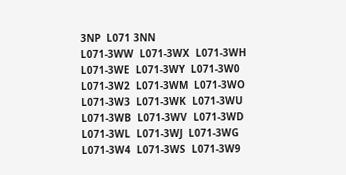3NP  L071 3NN
L071-3WW  L071-3WX  L071-3WH  L071-3WE  L071-3WY  L071-3W0  L071-3W2  L071-3WM  L071-3WO  L071-3W3  L071-3WK  L071-3WU  L071-3WB  L071-3WV  L071-3WD  L071-3WL  L071-3WJ  L071-3WG  L071-3W4  L071-3WS  L071-3W9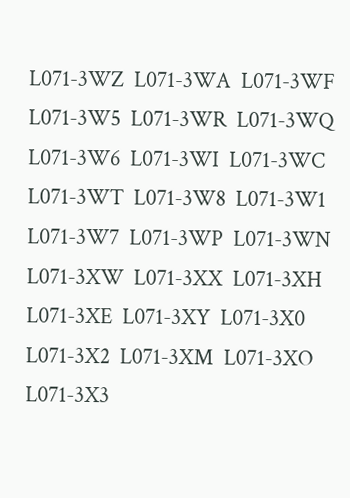L071-3WZ  L071-3WA  L071-3WF  L071-3W5  L071-3WR  L071-3WQ  L071-3W6  L071-3WI  L071-3WC  L071-3WT  L071-3W8  L071-3W1  L071-3W7  L071-3WP  L071-3WN
L071-3XW  L071-3XX  L071-3XH  L071-3XE  L071-3XY  L071-3X0  L071-3X2  L071-3XM  L071-3XO  L071-3X3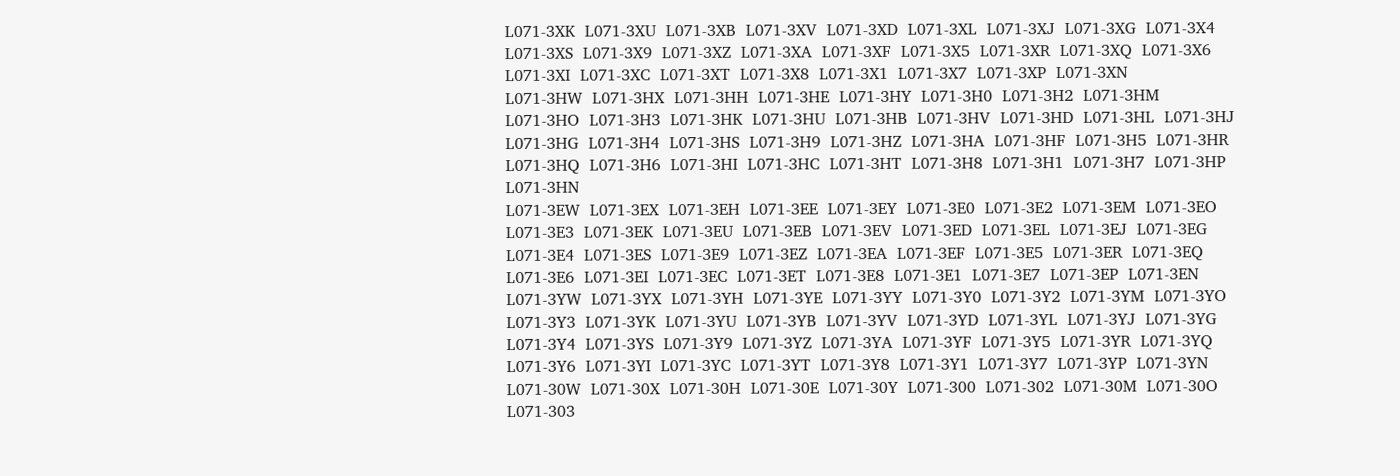L071-3XK  L071-3XU  L071-3XB  L071-3XV  L071-3XD  L071-3XL  L071-3XJ  L071-3XG  L071-3X4  L071-3XS  L071-3X9  L071-3XZ  L071-3XA  L071-3XF  L071-3X5  L071-3XR  L071-3XQ  L071-3X6  L071-3XI  L071-3XC  L071-3XT  L071-3X8  L071-3X1  L071-3X7  L071-3XP  L071-3XN
L071-3HW  L071-3HX  L071-3HH  L071-3HE  L071-3HY  L071-3H0  L071-3H2  L071-3HM  L071-3HO  L071-3H3  L071-3HK  L071-3HU  L071-3HB  L071-3HV  L071-3HD  L071-3HL  L071-3HJ  L071-3HG  L071-3H4  L071-3HS  L071-3H9  L071-3HZ  L071-3HA  L071-3HF  L071-3H5  L071-3HR  L071-3HQ  L071-3H6  L071-3HI  L071-3HC  L071-3HT  L071-3H8  L071-3H1  L071-3H7  L071-3HP  L071-3HN
L071-3EW  L071-3EX  L071-3EH  L071-3EE  L071-3EY  L071-3E0  L071-3E2  L071-3EM  L071-3EO  L071-3E3  L071-3EK  L071-3EU  L071-3EB  L071-3EV  L071-3ED  L071-3EL  L071-3EJ  L071-3EG  L071-3E4  L071-3ES  L071-3E9  L071-3EZ  L071-3EA  L071-3EF  L071-3E5  L071-3ER  L071-3EQ  L071-3E6  L071-3EI  L071-3EC  L071-3ET  L071-3E8  L071-3E1  L071-3E7  L071-3EP  L071-3EN
L071-3YW  L071-3YX  L071-3YH  L071-3YE  L071-3YY  L071-3Y0  L071-3Y2  L071-3YM  L071-3YO  L071-3Y3  L071-3YK  L071-3YU  L071-3YB  L071-3YV  L071-3YD  L071-3YL  L071-3YJ  L071-3YG  L071-3Y4  L071-3YS  L071-3Y9  L071-3YZ  L071-3YA  L071-3YF  L071-3Y5  L071-3YR  L071-3YQ  L071-3Y6  L071-3YI  L071-3YC  L071-3YT  L071-3Y8  L071-3Y1  L071-3Y7  L071-3YP  L071-3YN
L071-30W  L071-30X  L071-30H  L071-30E  L071-30Y  L071-300  L071-302  L071-30M  L071-30O  L071-303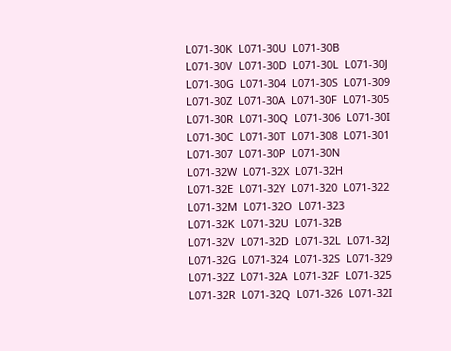L071-30K  L071-30U  L071-30B  L071-30V  L071-30D  L071-30L  L071-30J  L071-30G  L071-304  L071-30S  L071-309  L071-30Z  L071-30A  L071-30F  L071-305  L071-30R  L071-30Q  L071-306  L071-30I  L071-30C  L071-30T  L071-308  L071-301  L071-307  L071-30P  L071-30N
L071-32W  L071-32X  L071-32H  L071-32E  L071-32Y  L071-320  L071-322  L071-32M  L071-32O  L071-323  L071-32K  L071-32U  L071-32B  L071-32V  L071-32D  L071-32L  L071-32J  L071-32G  L071-324  L071-32S  L071-329  L071-32Z  L071-32A  L071-32F  L071-325  L071-32R  L071-32Q  L071-326  L071-32I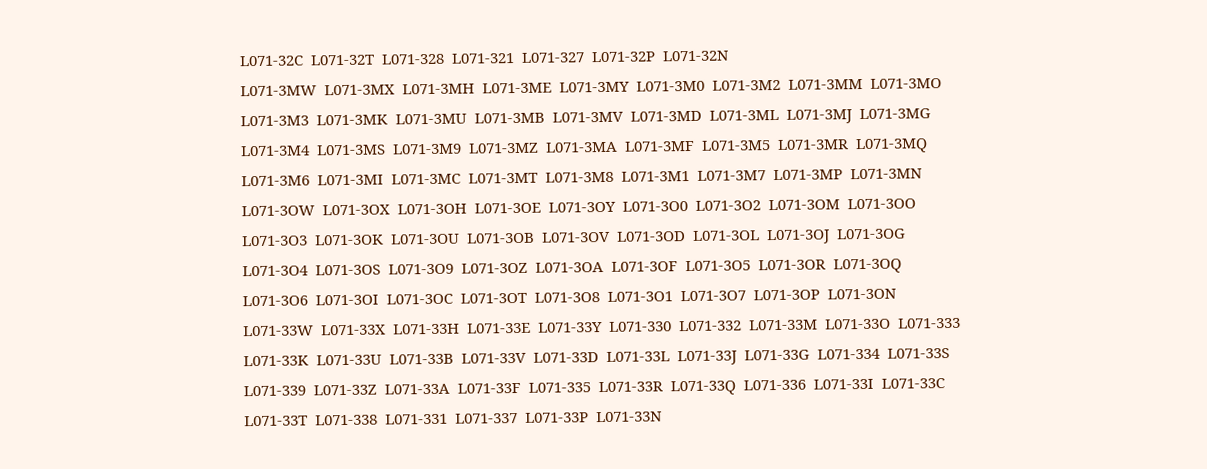L071-32C  L071-32T  L071-328  L071-321  L071-327  L071-32P  L071-32N
L071-3MW  L071-3MX  L071-3MH  L071-3ME  L071-3MY  L071-3M0  L071-3M2  L071-3MM  L071-3MO  L071-3M3  L071-3MK  L071-3MU  L071-3MB  L071-3MV  L071-3MD  L071-3ML  L071-3MJ  L071-3MG  L071-3M4  L071-3MS  L071-3M9  L071-3MZ  L071-3MA  L071-3MF  L071-3M5  L071-3MR  L071-3MQ  L071-3M6  L071-3MI  L071-3MC  L071-3MT  L071-3M8  L071-3M1  L071-3M7  L071-3MP  L071-3MN
L071-3OW  L071-3OX  L071-3OH  L071-3OE  L071-3OY  L071-3O0  L071-3O2  L071-3OM  L071-3OO  L071-3O3  L071-3OK  L071-3OU  L071-3OB  L071-3OV  L071-3OD  L071-3OL  L071-3OJ  L071-3OG  L071-3O4  L071-3OS  L071-3O9  L071-3OZ  L071-3OA  L071-3OF  L071-3O5  L071-3OR  L071-3OQ  L071-3O6  L071-3OI  L071-3OC  L071-3OT  L071-3O8  L071-3O1  L071-3O7  L071-3OP  L071-3ON
L071-33W  L071-33X  L071-33H  L071-33E  L071-33Y  L071-330  L071-332  L071-33M  L071-33O  L071-333  L071-33K  L071-33U  L071-33B  L071-33V  L071-33D  L071-33L  L071-33J  L071-33G  L071-334  L071-33S  L071-339  L071-33Z  L071-33A  L071-33F  L071-335  L071-33R  L071-33Q  L071-336  L071-33I  L071-33C  L071-33T  L071-338  L071-331  L071-337  L071-33P  L071-33N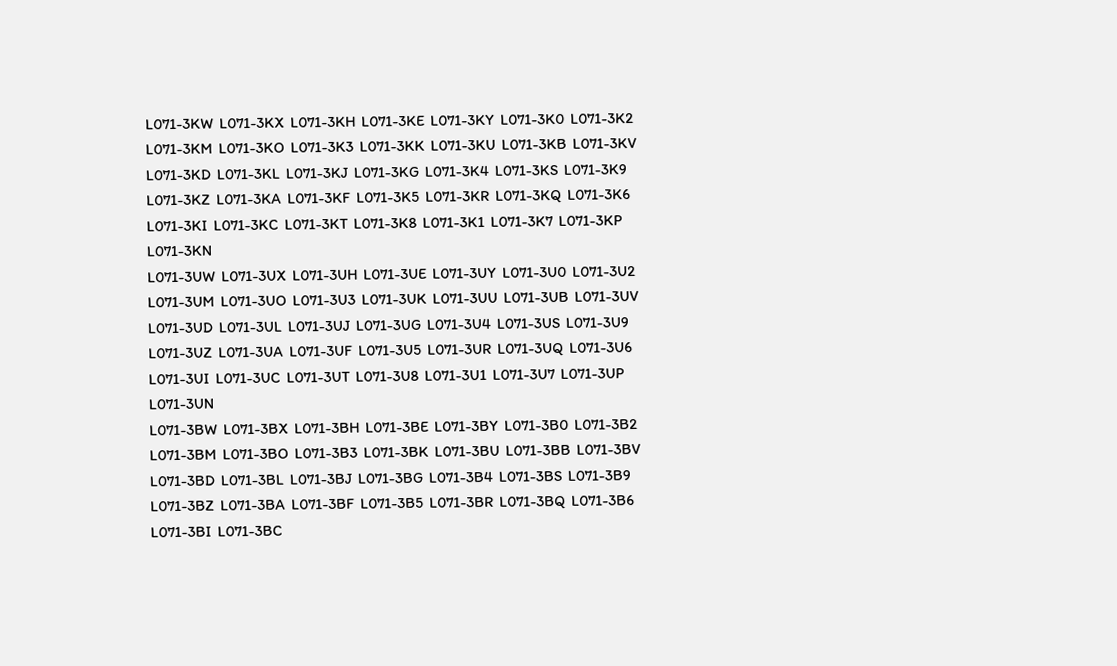L071-3KW  L071-3KX  L071-3KH  L071-3KE  L071-3KY  L071-3K0  L071-3K2  L071-3KM  L071-3KO  L071-3K3  L071-3KK  L071-3KU  L071-3KB  L071-3KV  L071-3KD  L071-3KL  L071-3KJ  L071-3KG  L071-3K4  L071-3KS  L071-3K9  L071-3KZ  L071-3KA  L071-3KF  L071-3K5  L071-3KR  L071-3KQ  L071-3K6  L071-3KI  L071-3KC  L071-3KT  L071-3K8  L071-3K1  L071-3K7  L071-3KP  L071-3KN
L071-3UW  L071-3UX  L071-3UH  L071-3UE  L071-3UY  L071-3U0  L071-3U2  L071-3UM  L071-3UO  L071-3U3  L071-3UK  L071-3UU  L071-3UB  L071-3UV  L071-3UD  L071-3UL  L071-3UJ  L071-3UG  L071-3U4  L071-3US  L071-3U9  L071-3UZ  L071-3UA  L071-3UF  L071-3U5  L071-3UR  L071-3UQ  L071-3U6  L071-3UI  L071-3UC  L071-3UT  L071-3U8  L071-3U1  L071-3U7  L071-3UP  L071-3UN
L071-3BW  L071-3BX  L071-3BH  L071-3BE  L071-3BY  L071-3B0  L071-3B2  L071-3BM  L071-3BO  L071-3B3  L071-3BK  L071-3BU  L071-3BB  L071-3BV  L071-3BD  L071-3BL  L071-3BJ  L071-3BG  L071-3B4  L071-3BS  L071-3B9  L071-3BZ  L071-3BA  L071-3BF  L071-3B5  L071-3BR  L071-3BQ  L071-3B6  L071-3BI  L071-3BC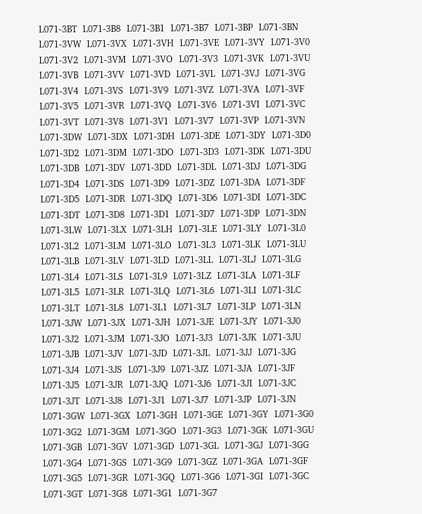L071-3BT  L071-3B8  L071-3B1  L071-3B7  L071-3BP  L071-3BN
L071-3VW  L071-3VX  L071-3VH  L071-3VE  L071-3VY  L071-3V0  L071-3V2  L071-3VM  L071-3VO  L071-3V3  L071-3VK  L071-3VU  L071-3VB  L071-3VV  L071-3VD  L071-3VL  L071-3VJ  L071-3VG  L071-3V4  L071-3VS  L071-3V9  L071-3VZ  L071-3VA  L071-3VF  L071-3V5  L071-3VR  L071-3VQ  L071-3V6  L071-3VI  L071-3VC  L071-3VT  L071-3V8  L071-3V1  L071-3V7  L071-3VP  L071-3VN
L071-3DW  L071-3DX  L071-3DH  L071-3DE  L071-3DY  L071-3D0  L071-3D2  L071-3DM  L071-3DO  L071-3D3  L071-3DK  L071-3DU  L071-3DB  L071-3DV  L071-3DD  L071-3DL  L071-3DJ  L071-3DG  L071-3D4  L071-3DS  L071-3D9  L071-3DZ  L071-3DA  L071-3DF  L071-3D5  L071-3DR  L071-3DQ  L071-3D6  L071-3DI  L071-3DC  L071-3DT  L071-3D8  L071-3D1  L071-3D7  L071-3DP  L071-3DN
L071-3LW  L071-3LX  L071-3LH  L071-3LE  L071-3LY  L071-3L0  L071-3L2  L071-3LM  L071-3LO  L071-3L3  L071-3LK  L071-3LU  L071-3LB  L071-3LV  L071-3LD  L071-3LL  L071-3LJ  L071-3LG  L071-3L4  L071-3LS  L071-3L9  L071-3LZ  L071-3LA  L071-3LF  L071-3L5  L071-3LR  L071-3LQ  L071-3L6  L071-3LI  L071-3LC  L071-3LT  L071-3L8  L071-3L1  L071-3L7  L071-3LP  L071-3LN
L071-3JW  L071-3JX  L071-3JH  L071-3JE  L071-3JY  L071-3J0  L071-3J2  L071-3JM  L071-3JO  L071-3J3  L071-3JK  L071-3JU  L071-3JB  L071-3JV  L071-3JD  L071-3JL  L071-3JJ  L071-3JG  L071-3J4  L071-3JS  L071-3J9  L071-3JZ  L071-3JA  L071-3JF  L071-3J5  L071-3JR  L071-3JQ  L071-3J6  L071-3JI  L071-3JC  L071-3JT  L071-3J8  L071-3J1  L071-3J7  L071-3JP  L071-3JN
L071-3GW  L071-3GX  L071-3GH  L071-3GE  L071-3GY  L071-3G0  L071-3G2  L071-3GM  L071-3GO  L071-3G3  L071-3GK  L071-3GU  L071-3GB  L071-3GV  L071-3GD  L071-3GL  L071-3GJ  L071-3GG  L071-3G4  L071-3GS  L071-3G9  L071-3GZ  L071-3GA  L071-3GF  L071-3G5  L071-3GR  L071-3GQ  L071-3G6  L071-3GI  L071-3GC  L071-3GT  L071-3G8  L071-3G1  L071-3G7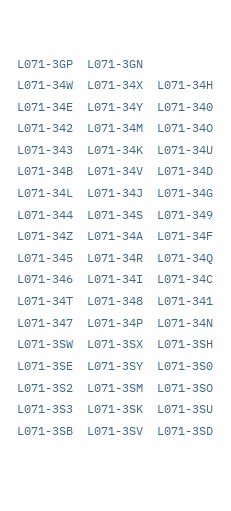L071-3GP  L071-3GN
L071-34W  L071-34X  L071-34H  L071-34E  L071-34Y  L071-340  L071-342  L071-34M  L071-34O  L071-343  L071-34K  L071-34U  L071-34B  L071-34V  L071-34D  L071-34L  L071-34J  L071-34G  L071-344  L071-34S  L071-349  L071-34Z  L071-34A  L071-34F  L071-345  L071-34R  L071-34Q  L071-346  L071-34I  L071-34C  L071-34T  L071-348  L071-341  L071-347  L071-34P  L071-34N
L071-3SW  L071-3SX  L071-3SH  L071-3SE  L071-3SY  L071-3S0  L071-3S2  L071-3SM  L071-3SO  L071-3S3  L071-3SK  L071-3SU  L071-3SB  L071-3SV  L071-3SD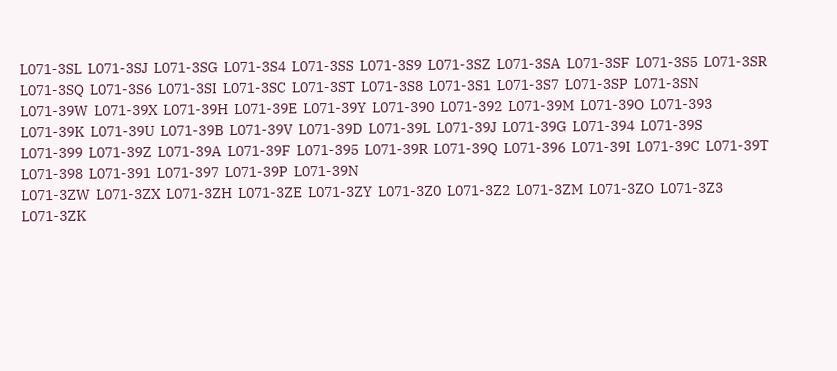L071-3SL  L071-3SJ  L071-3SG  L071-3S4  L071-3SS  L071-3S9  L071-3SZ  L071-3SA  L071-3SF  L071-3S5  L071-3SR  L071-3SQ  L071-3S6  L071-3SI  L071-3SC  L071-3ST  L071-3S8  L071-3S1  L071-3S7  L071-3SP  L071-3SN
L071-39W  L071-39X  L071-39H  L071-39E  L071-39Y  L071-390  L071-392  L071-39M  L071-39O  L071-393  L071-39K  L071-39U  L071-39B  L071-39V  L071-39D  L071-39L  L071-39J  L071-39G  L071-394  L071-39S  L071-399  L071-39Z  L071-39A  L071-39F  L071-395  L071-39R  L071-39Q  L071-396  L071-39I  L071-39C  L071-39T  L071-398  L071-391  L071-397  L071-39P  L071-39N
L071-3ZW  L071-3ZX  L071-3ZH  L071-3ZE  L071-3ZY  L071-3Z0  L071-3Z2  L071-3ZM  L071-3ZO  L071-3Z3  L071-3ZK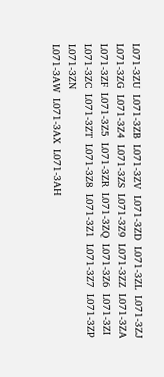L071-3ZU  L071-3ZB  L071-3ZV  L071-3ZD  L071-3ZL  L071-3ZJ  L071-3ZG  L071-3Z4  L071-3ZS  L071-3Z9  L071-3ZZ  L071-3ZA  L071-3ZF  L071-3Z5  L071-3ZR  L071-3ZQ  L071-3Z6  L071-3ZI  L071-3ZC  L071-3ZT  L071-3Z8  L071-3Z1  L071-3Z7  L071-3ZP  L071-3ZN
L071-3AW  L071-3AX  L071-3AH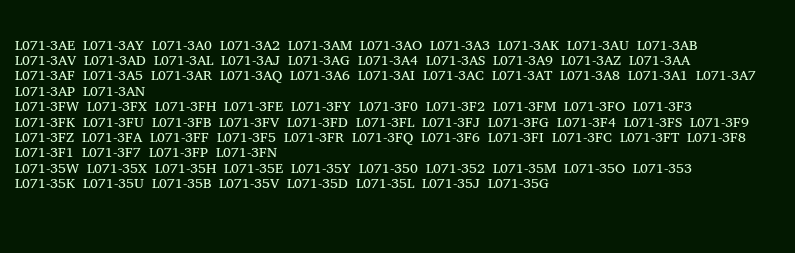L071-3AE  L071-3AY  L071-3A0  L071-3A2  L071-3AM  L071-3AO  L071-3A3  L071-3AK  L071-3AU  L071-3AB  L071-3AV  L071-3AD  L071-3AL  L071-3AJ  L071-3AG  L071-3A4  L071-3AS  L071-3A9  L071-3AZ  L071-3AA  L071-3AF  L071-3A5  L071-3AR  L071-3AQ  L071-3A6  L071-3AI  L071-3AC  L071-3AT  L071-3A8  L071-3A1  L071-3A7  L071-3AP  L071-3AN
L071-3FW  L071-3FX  L071-3FH  L071-3FE  L071-3FY  L071-3F0  L071-3F2  L071-3FM  L071-3FO  L071-3F3  L071-3FK  L071-3FU  L071-3FB  L071-3FV  L071-3FD  L071-3FL  L071-3FJ  L071-3FG  L071-3F4  L071-3FS  L071-3F9  L071-3FZ  L071-3FA  L071-3FF  L071-3F5  L071-3FR  L071-3FQ  L071-3F6  L071-3FI  L071-3FC  L071-3FT  L071-3F8  L071-3F1  L071-3F7  L071-3FP  L071-3FN
L071-35W  L071-35X  L071-35H  L071-35E  L071-35Y  L071-350  L071-352  L071-35M  L071-35O  L071-353  L071-35K  L071-35U  L071-35B  L071-35V  L071-35D  L071-35L  L071-35J  L071-35G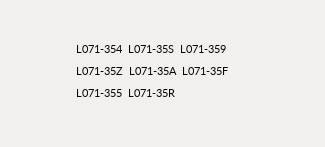L071-354  L071-35S  L071-359  L071-35Z  L071-35A  L071-35F  L071-355  L071-35R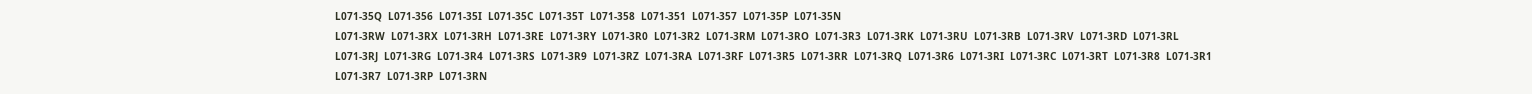L071-35Q  L071-356  L071-35I  L071-35C  L071-35T  L071-358  L071-351  L071-357  L071-35P  L071-35N
L071-3RW  L071-3RX  L071-3RH  L071-3RE  L071-3RY  L071-3R0  L071-3R2  L071-3RM  L071-3RO  L071-3R3  L071-3RK  L071-3RU  L071-3RB  L071-3RV  L071-3RD  L071-3RL  L071-3RJ  L071-3RG  L071-3R4  L071-3RS  L071-3R9  L071-3RZ  L071-3RA  L071-3RF  L071-3R5  L071-3RR  L071-3RQ  L071-3R6  L071-3RI  L071-3RC  L071-3RT  L071-3R8  L071-3R1  L071-3R7  L071-3RP  L071-3RN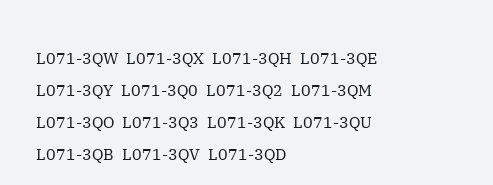L071-3QW  L071-3QX  L071-3QH  L071-3QE  L071-3QY  L071-3Q0  L071-3Q2  L071-3QM  L071-3QO  L071-3Q3  L071-3QK  L071-3QU  L071-3QB  L071-3QV  L071-3QD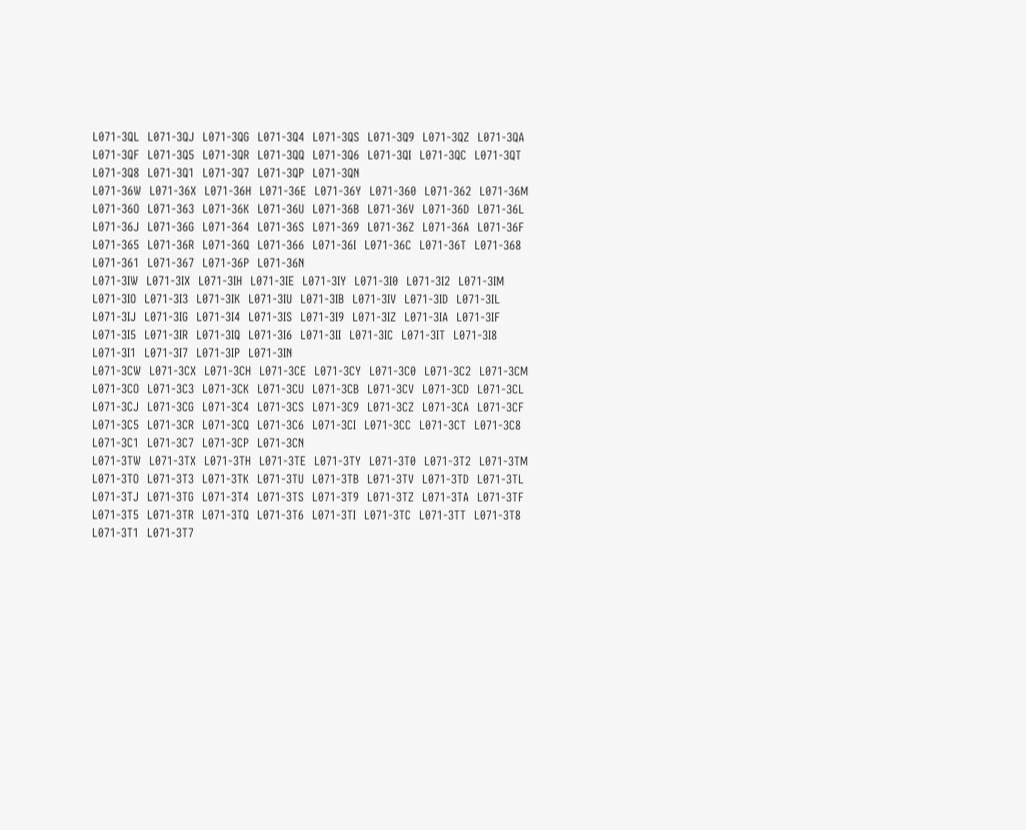L071-3QL  L071-3QJ  L071-3QG  L071-3Q4  L071-3QS  L071-3Q9  L071-3QZ  L071-3QA  L071-3QF  L071-3Q5  L071-3QR  L071-3QQ  L071-3Q6  L071-3QI  L071-3QC  L071-3QT  L071-3Q8  L071-3Q1  L071-3Q7  L071-3QP  L071-3QN
L071-36W  L071-36X  L071-36H  L071-36E  L071-36Y  L071-360  L071-362  L071-36M  L071-36O  L071-363  L071-36K  L071-36U  L071-36B  L071-36V  L071-36D  L071-36L  L071-36J  L071-36G  L071-364  L071-36S  L071-369  L071-36Z  L071-36A  L071-36F  L071-365  L071-36R  L071-36Q  L071-366  L071-36I  L071-36C  L071-36T  L071-368  L071-361  L071-367  L071-36P  L071-36N
L071-3IW  L071-3IX  L071-3IH  L071-3IE  L071-3IY  L071-3I0  L071-3I2  L071-3IM  L071-3IO  L071-3I3  L071-3IK  L071-3IU  L071-3IB  L071-3IV  L071-3ID  L071-3IL  L071-3IJ  L071-3IG  L071-3I4  L071-3IS  L071-3I9  L071-3IZ  L071-3IA  L071-3IF  L071-3I5  L071-3IR  L071-3IQ  L071-3I6  L071-3II  L071-3IC  L071-3IT  L071-3I8  L071-3I1  L071-3I7  L071-3IP  L071-3IN
L071-3CW  L071-3CX  L071-3CH  L071-3CE  L071-3CY  L071-3C0  L071-3C2  L071-3CM  L071-3CO  L071-3C3  L071-3CK  L071-3CU  L071-3CB  L071-3CV  L071-3CD  L071-3CL  L071-3CJ  L071-3CG  L071-3C4  L071-3CS  L071-3C9  L071-3CZ  L071-3CA  L071-3CF  L071-3C5  L071-3CR  L071-3CQ  L071-3C6  L071-3CI  L071-3CC  L071-3CT  L071-3C8  L071-3C1  L071-3C7  L071-3CP  L071-3CN
L071-3TW  L071-3TX  L071-3TH  L071-3TE  L071-3TY  L071-3T0  L071-3T2  L071-3TM  L071-3TO  L071-3T3  L071-3TK  L071-3TU  L071-3TB  L071-3TV  L071-3TD  L071-3TL  L071-3TJ  L071-3TG  L071-3T4  L071-3TS  L071-3T9  L071-3TZ  L071-3TA  L071-3TF  L071-3T5  L071-3TR  L071-3TQ  L071-3T6  L071-3TI  L071-3TC  L071-3TT  L071-3T8  L071-3T1  L071-3T7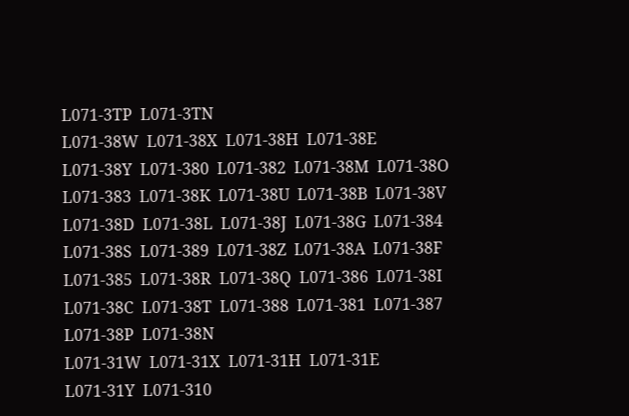L071-3TP  L071-3TN
L071-38W  L071-38X  L071-38H  L071-38E  L071-38Y  L071-380  L071-382  L071-38M  L071-38O  L071-383  L071-38K  L071-38U  L071-38B  L071-38V  L071-38D  L071-38L  L071-38J  L071-38G  L071-384  L071-38S  L071-389  L071-38Z  L071-38A  L071-38F  L071-385  L071-38R  L071-38Q  L071-386  L071-38I  L071-38C  L071-38T  L071-388  L071-381  L071-387  L071-38P  L071-38N
L071-31W  L071-31X  L071-31H  L071-31E  L071-31Y  L071-310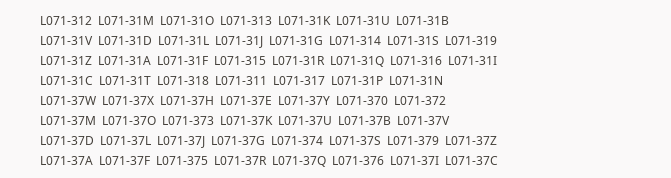L071-312  L071-31M  L071-31O  L071-313  L071-31K  L071-31U  L071-31B  L071-31V  L071-31D  L071-31L  L071-31J  L071-31G  L071-314  L071-31S  L071-319  L071-31Z  L071-31A  L071-31F  L071-315  L071-31R  L071-31Q  L071-316  L071-31I  L071-31C  L071-31T  L071-318  L071-311  L071-317  L071-31P  L071-31N
L071-37W  L071-37X  L071-37H  L071-37E  L071-37Y  L071-370  L071-372  L071-37M  L071-37O  L071-373  L071-37K  L071-37U  L071-37B  L071-37V  L071-37D  L071-37L  L071-37J  L071-37G  L071-374  L071-37S  L071-379  L071-37Z  L071-37A  L071-37F  L071-375  L071-37R  L071-37Q  L071-376  L071-37I  L071-37C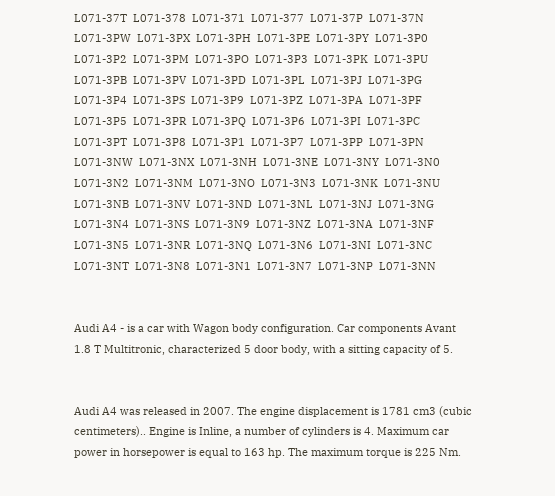L071-37T  L071-378  L071-371  L071-377  L071-37P  L071-37N
L071-3PW  L071-3PX  L071-3PH  L071-3PE  L071-3PY  L071-3P0  L071-3P2  L071-3PM  L071-3PO  L071-3P3  L071-3PK  L071-3PU  L071-3PB  L071-3PV  L071-3PD  L071-3PL  L071-3PJ  L071-3PG  L071-3P4  L071-3PS  L071-3P9  L071-3PZ  L071-3PA  L071-3PF  L071-3P5  L071-3PR  L071-3PQ  L071-3P6  L071-3PI  L071-3PC  L071-3PT  L071-3P8  L071-3P1  L071-3P7  L071-3PP  L071-3PN
L071-3NW  L071-3NX  L071-3NH  L071-3NE  L071-3NY  L071-3N0  L071-3N2  L071-3NM  L071-3NO  L071-3N3  L071-3NK  L071-3NU  L071-3NB  L071-3NV  L071-3ND  L071-3NL  L071-3NJ  L071-3NG  L071-3N4  L071-3NS  L071-3N9  L071-3NZ  L071-3NA  L071-3NF  L071-3N5  L071-3NR  L071-3NQ  L071-3N6  L071-3NI  L071-3NC  L071-3NT  L071-3N8  L071-3N1  L071-3N7  L071-3NP  L071-3NN


Audi A4 - is a car with Wagon body configuration. Car components Avant 1.8 T Multitronic, characterized 5 door body, with a sitting capacity of 5.


Audi A4 was released in 2007. The engine displacement is 1781 cm3 (cubic centimeters).. Engine is Inline, a number of cylinders is 4. Maximum car power in horsepower is equal to 163 hp. The maximum torque is 225 Nm.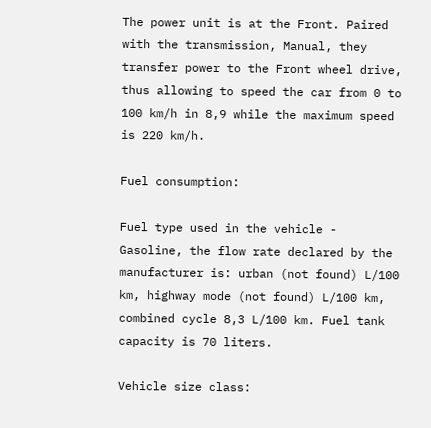The power unit is at the Front. Paired with the transmission, Manual, they transfer power to the Front wheel drive, thus allowing to speed the car from 0 to 100 km/h in 8,9 while the maximum speed is 220 km/h.

Fuel consumption:

Fuel type used in the vehicle - Gasoline, the flow rate declared by the manufacturer is: urban (not found) L/100 km, highway mode (not found) L/100 km, combined cycle 8,3 L/100 km. Fuel tank capacity is 70 liters.

Vehicle size class: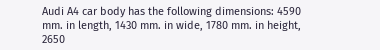Audi A4 car body has the following dimensions: 4590 mm. in length, 1430 mm. in wide, 1780 mm. in height, 2650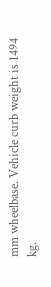mm wheelbase. Vehicle curb weight is 1494 kg.